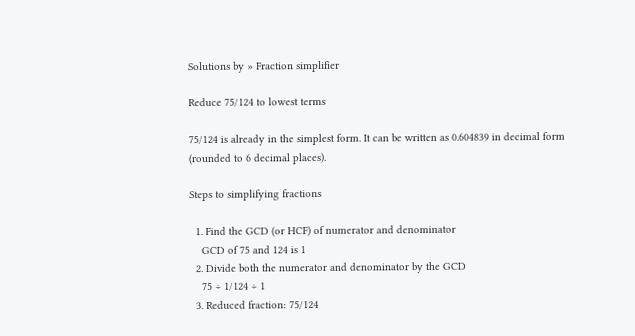Solutions by » Fraction simplifier

Reduce 75/124 to lowest terms

75/124 is already in the simplest form. It can be written as 0.604839 in decimal form (rounded to 6 decimal places).

Steps to simplifying fractions

  1. Find the GCD (or HCF) of numerator and denominator
    GCD of 75 and 124 is 1
  2. Divide both the numerator and denominator by the GCD
    75 ÷ 1/124 ÷ 1
  3. Reduced fraction: 75/124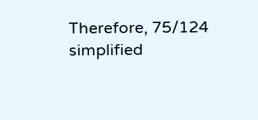Therefore, 75/124 simplified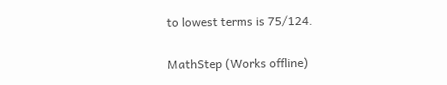to lowest terms is 75/124.

MathStep (Works offline)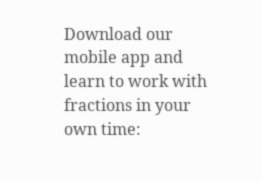Download our mobile app and learn to work with fractions in your own time: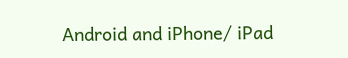Android and iPhone/ iPad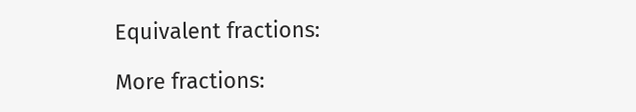Equivalent fractions:

More fractions: